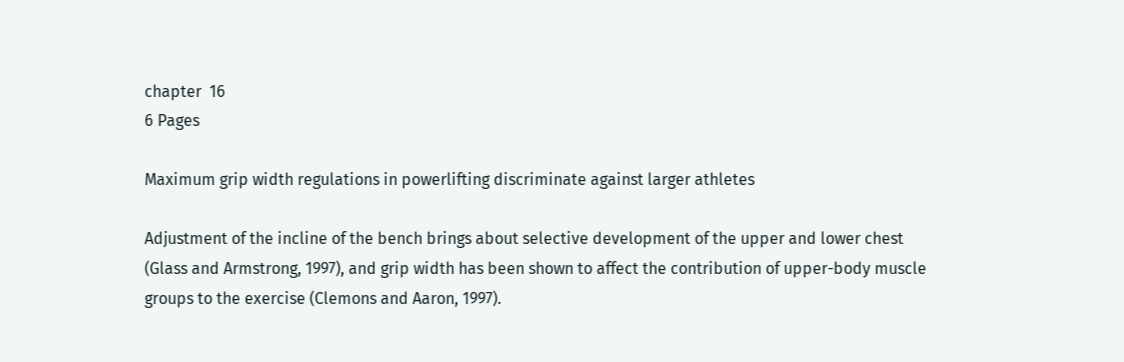chapter  16
6 Pages

Maximum grip width regulations in powerlifting discriminate against larger athletes

Adjustment of the incline of the bench brings about selective development of the upper and lower chest (Glass and Armstrong, 1997), and grip width has been shown to affect the contribution of upper-body muscle groups to the exercise (Clemons and Aaron, 1997).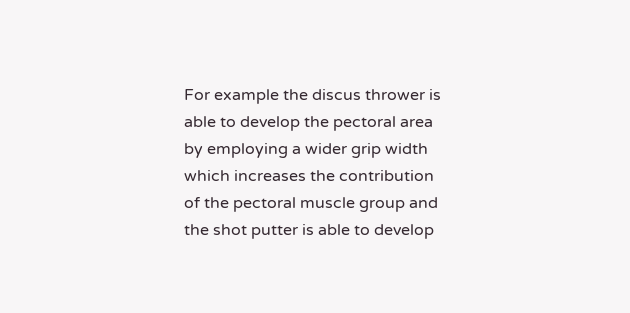For example the discus thrower is able to develop the pectoral area by employing a wider grip width which increases the contribution of the pectoral muscle group and the shot putter is able to develop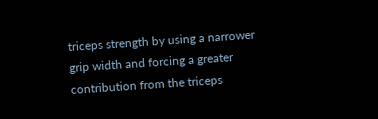triceps strength by using a narrower grip width and forcing a greater contribution from the triceps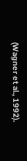(Wagner et al., 1992).